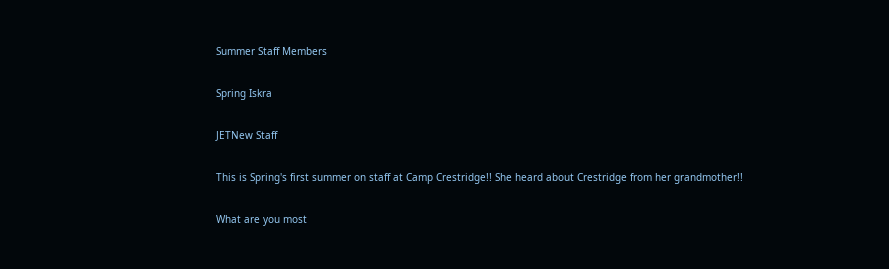Summer Staff Members

Spring Iskra

JETNew Staff

This is Spring's first summer on staff at Camp Crestridge!! She heard about Crestridge from her grandmother!!

What are you most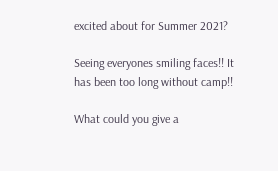excited about for Summer 2021?

Seeing everyones smiling faces!! It has been too long without camp!!

What could you give a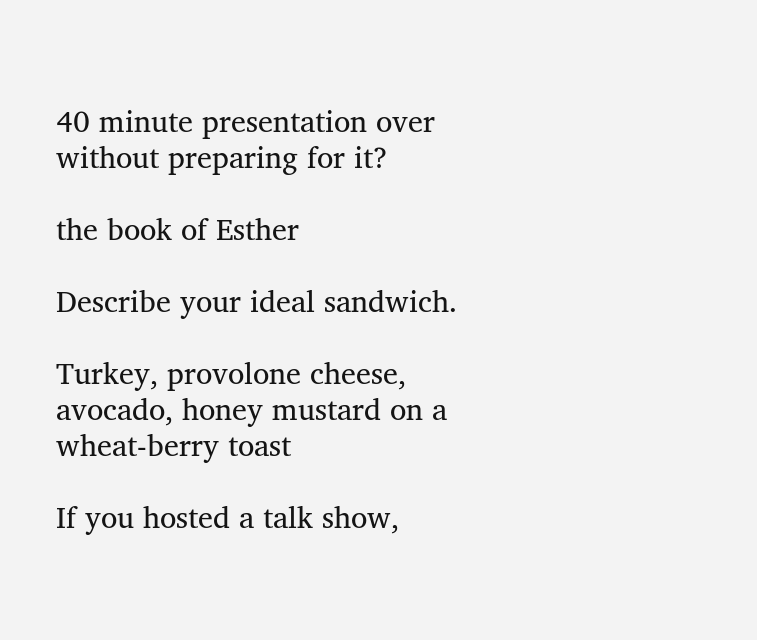40 minute presentation over without preparing for it?

the book of Esther

Describe your ideal sandwich.

Turkey, provolone cheese, avocado, honey mustard on a wheat-berry toast

If you hosted a talk show,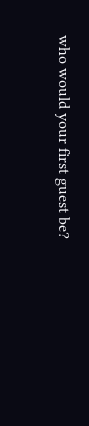who would your first guest be?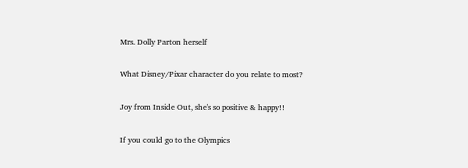Mrs. Dolly Parton herself

What Disney/Pixar character do you relate to most?

Joy from Inside Out, she's so positive & happy!!

If you could go to the Olympics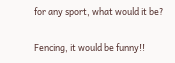for any sport, what would it be?

Fencing, it would be funny!!